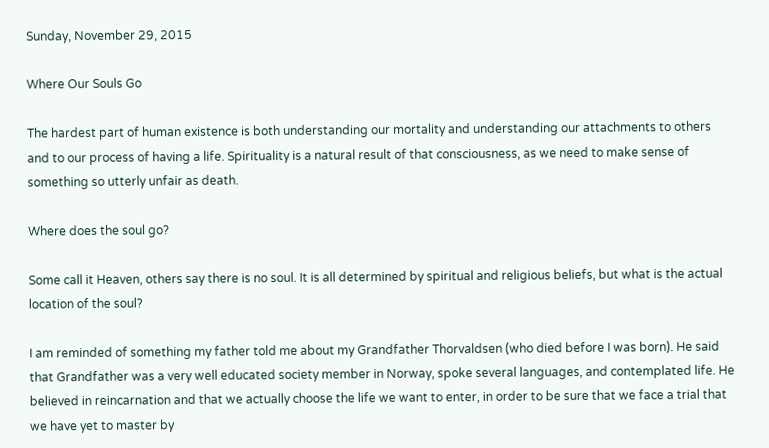Sunday, November 29, 2015

Where Our Souls Go

The hardest part of human existence is both understanding our mortality and understanding our attachments to others and to our process of having a life. Spirituality is a natural result of that consciousness, as we need to make sense of something so utterly unfair as death.

Where does the soul go?

Some call it Heaven, others say there is no soul. It is all determined by spiritual and religious beliefs, but what is the actual location of the soul?

I am reminded of something my father told me about my Grandfather Thorvaldsen (who died before I was born). He said that Grandfather was a very well educated society member in Norway, spoke several languages, and contemplated life. He believed in reincarnation and that we actually choose the life we want to enter, in order to be sure that we face a trial that we have yet to master by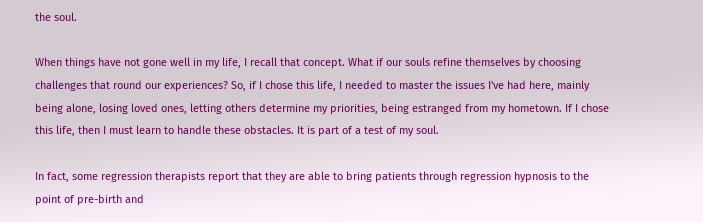the soul.

When things have not gone well in my life, I recall that concept. What if our souls refine themselves by choosing challenges that round our experiences? So, if I chose this life, I needed to master the issues I've had here, mainly being alone, losing loved ones, letting others determine my priorities, being estranged from my hometown. If I chose this life, then I must learn to handle these obstacles. It is part of a test of my soul.

In fact, some regression therapists report that they are able to bring patients through regression hypnosis to the point of pre-birth and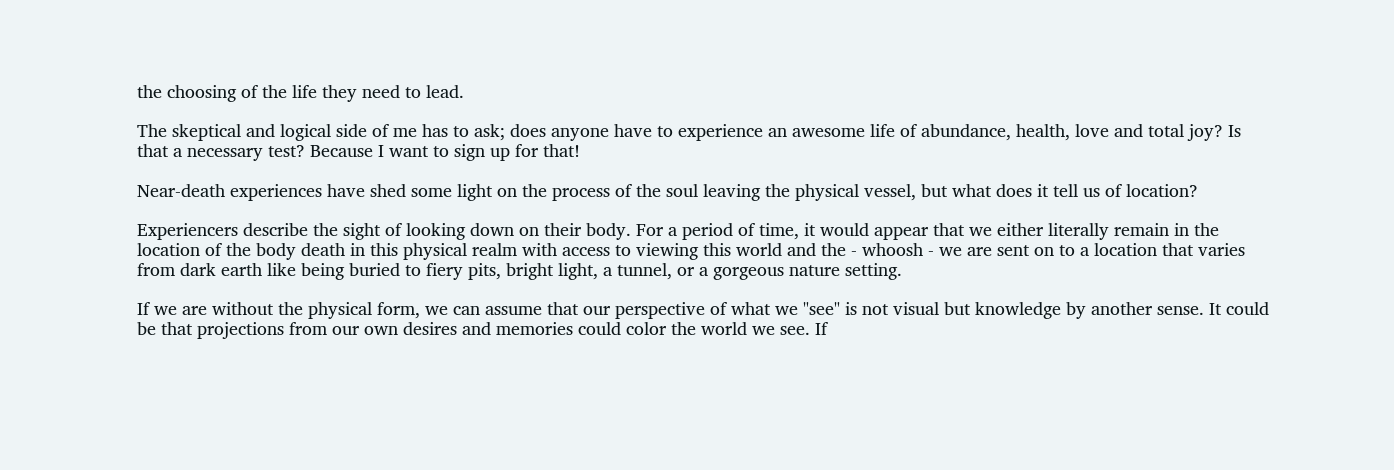the choosing of the life they need to lead.

The skeptical and logical side of me has to ask; does anyone have to experience an awesome life of abundance, health, love and total joy? Is that a necessary test? Because I want to sign up for that!

Near-death experiences have shed some light on the process of the soul leaving the physical vessel, but what does it tell us of location?

Experiencers describe the sight of looking down on their body. For a period of time, it would appear that we either literally remain in the location of the body death in this physical realm with access to viewing this world and the - whoosh - we are sent on to a location that varies from dark earth like being buried to fiery pits, bright light, a tunnel, or a gorgeous nature setting.

If we are without the physical form, we can assume that our perspective of what we "see" is not visual but knowledge by another sense. It could be that projections from our own desires and memories could color the world we see. If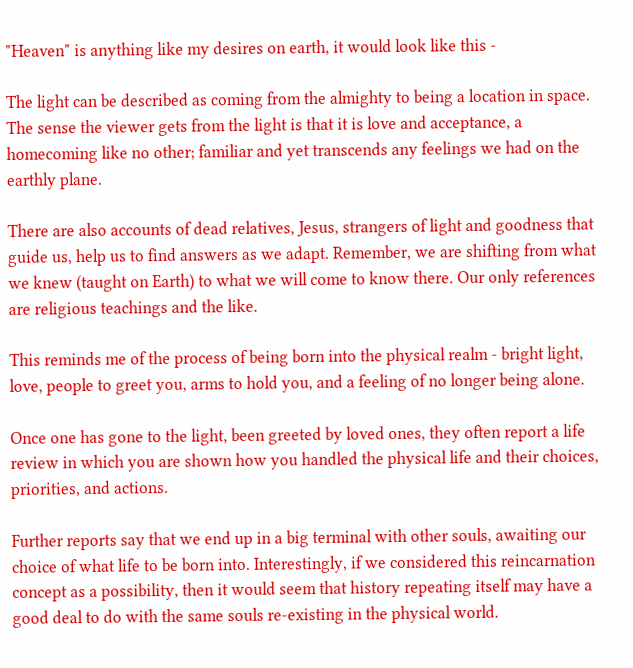"Heaven" is anything like my desires on earth, it would look like this -

The light can be described as coming from the almighty to being a location in space. The sense the viewer gets from the light is that it is love and acceptance, a homecoming like no other; familiar and yet transcends any feelings we had on the earthly plane.

There are also accounts of dead relatives, Jesus, strangers of light and goodness that guide us, help us to find answers as we adapt. Remember, we are shifting from what we knew (taught on Earth) to what we will come to know there. Our only references are religious teachings and the like.

This reminds me of the process of being born into the physical realm - bright light, love, people to greet you, arms to hold you, and a feeling of no longer being alone.

Once one has gone to the light, been greeted by loved ones, they often report a life review in which you are shown how you handled the physical life and their choices, priorities, and actions.

Further reports say that we end up in a big terminal with other souls, awaiting our choice of what life to be born into. Interestingly, if we considered this reincarnation concept as a possibility, then it would seem that history repeating itself may have a good deal to do with the same souls re-existing in the physical world.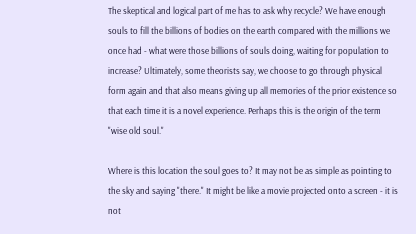The skeptical and logical part of me has to ask why recycle? We have enough souls to fill the billions of bodies on the earth compared with the millions we once had - what were those billions of souls doing, waiting for population to increase? Ultimately, some theorists say, we choose to go through physical form again and that also means giving up all memories of the prior existence so that each time it is a novel experience. Perhaps this is the origin of the term "wise old soul."

Where is this location the soul goes to? It may not be as simple as pointing to the sky and saying "there." It might be like a movie projected onto a screen - it is not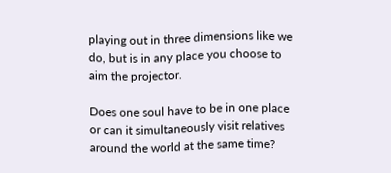playing out in three dimensions like we do, but is in any place you choose to aim the projector.

Does one soul have to be in one place or can it simultaneously visit relatives around the world at the same time?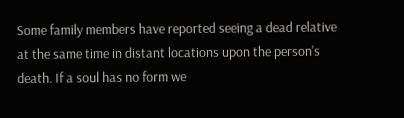Some family members have reported seeing a dead relative at the same time in distant locations upon the person's death. If a soul has no form we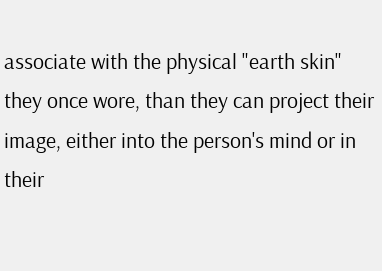associate with the physical "earth skin" they once wore, than they can project their image, either into the person's mind or in their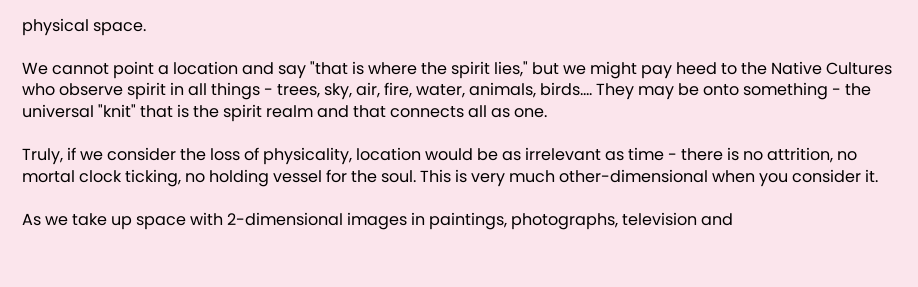physical space.

We cannot point a location and say "that is where the spirit lies," but we might pay heed to the Native Cultures who observe spirit in all things - trees, sky, air, fire, water, animals, birds.... They may be onto something - the universal "knit" that is the spirit realm and that connects all as one.

Truly, if we consider the loss of physicality, location would be as irrelevant as time - there is no attrition, no mortal clock ticking, no holding vessel for the soul. This is very much other-dimensional when you consider it.

As we take up space with 2-dimensional images in paintings, photographs, television and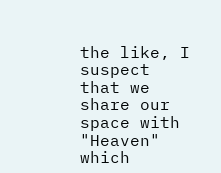the like, I suspect that we share our space with "Heaven" which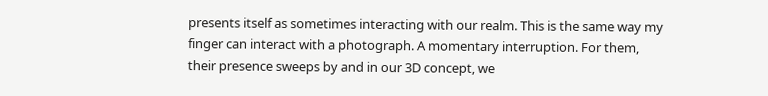presents itself as sometimes interacting with our realm. This is the same way my finger can interact with a photograph. A momentary interruption. For them, their presence sweeps by and in our 3D concept, we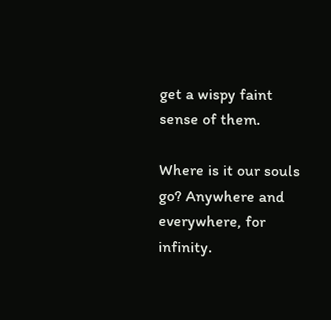get a wispy faint sense of them.

Where is it our souls go? Anywhere and everywhere, for infinity.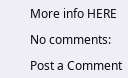More info HERE

No comments:

Post a Comment